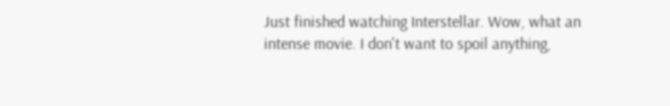Just finished watching Interstellar. Wow, what an intense movie. I don't want to spoil anything,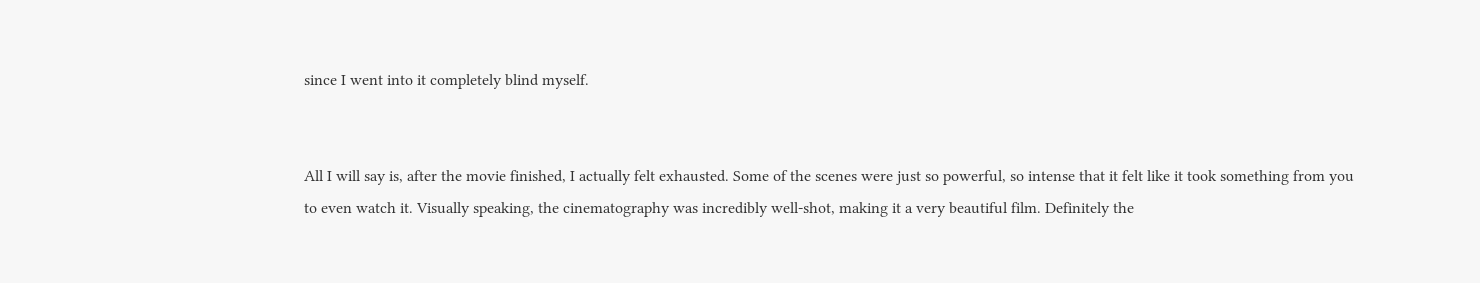since I went into it completely blind myself.


All I will say is, after the movie finished, I actually felt exhausted. Some of the scenes were just so powerful, so intense that it felt like it took something from you to even watch it. Visually speaking, the cinematography was incredibly well-shot, making it a very beautiful film. Definitely the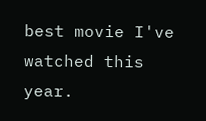best movie I've watched this year.